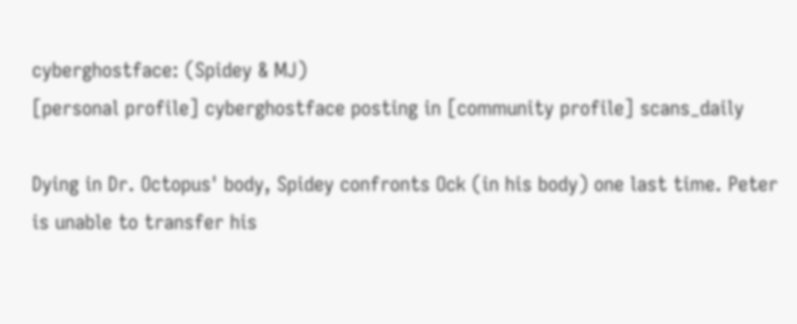cyberghostface: (Spidey & MJ)
[personal profile] cyberghostface posting in [community profile] scans_daily

Dying in Dr. Octopus' body, Spidey confronts Ock (in his body) one last time. Peter is unable to transfer his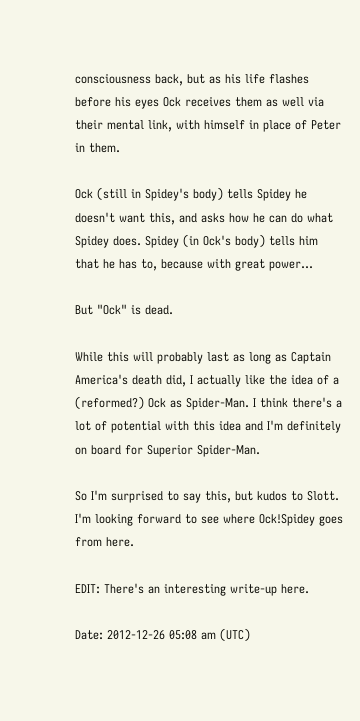consciousness back, but as his life flashes before his eyes Ock receives them as well via their mental link, with himself in place of Peter in them.

Ock (still in Spidey's body) tells Spidey he doesn't want this, and asks how he can do what Spidey does. Spidey (in Ock's body) tells him that he has to, because with great power...

But "Ock" is dead.

While this will probably last as long as Captain America's death did, I actually like the idea of a (reformed?) Ock as Spider-Man. I think there's a lot of potential with this idea and I'm definitely on board for Superior Spider-Man.

So I'm surprised to say this, but kudos to Slott. I'm looking forward to see where Ock!Spidey goes from here.

EDIT: There's an interesting write-up here.

Date: 2012-12-26 05:08 am (UTC)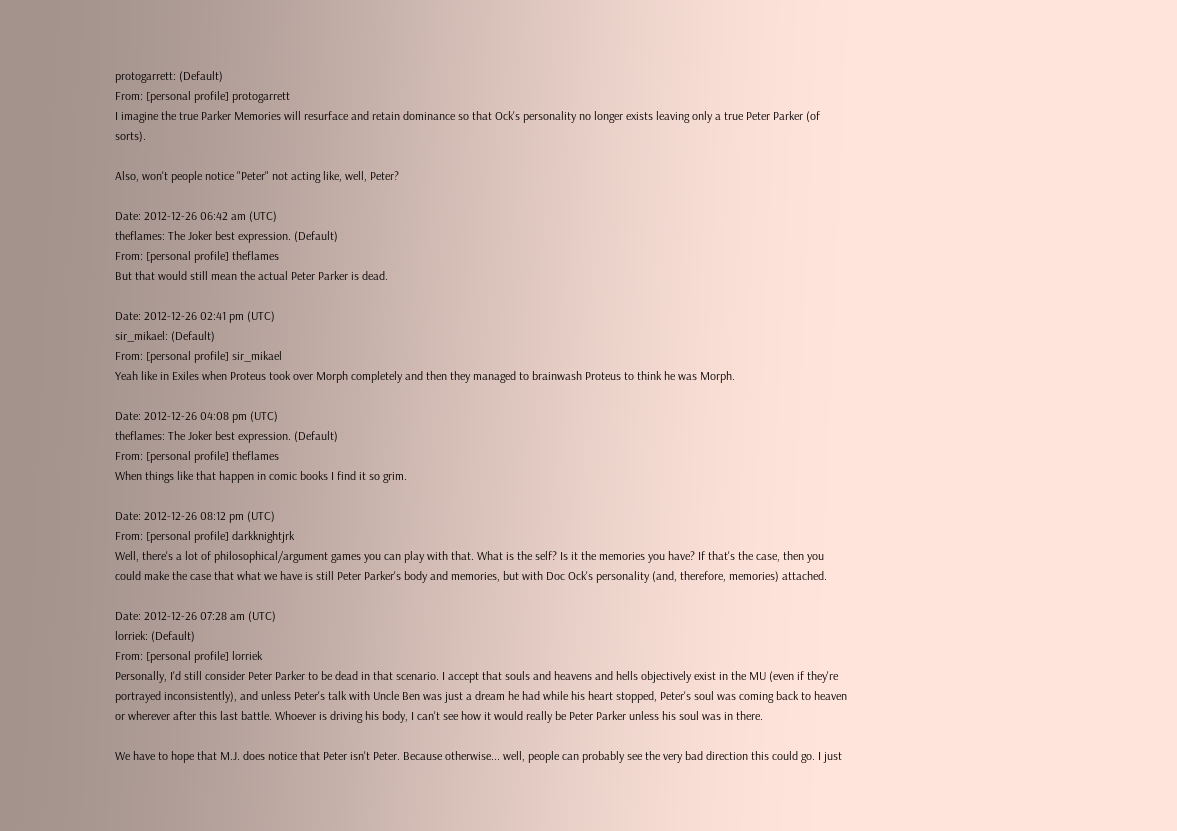protogarrett: (Default)
From: [personal profile] protogarrett
I imagine the true Parker Memories will resurface and retain dominance so that Ock's personality no longer exists leaving only a true Peter Parker (of sorts).

Also, won't people notice "Peter" not acting like, well, Peter?

Date: 2012-12-26 06:42 am (UTC)
theflames: The Joker best expression. (Default)
From: [personal profile] theflames
But that would still mean the actual Peter Parker is dead.

Date: 2012-12-26 02:41 pm (UTC)
sir_mikael: (Default)
From: [personal profile] sir_mikael
Yeah like in Exiles when Proteus took over Morph completely and then they managed to brainwash Proteus to think he was Morph.

Date: 2012-12-26 04:08 pm (UTC)
theflames: The Joker best expression. (Default)
From: [personal profile] theflames
When things like that happen in comic books I find it so grim.

Date: 2012-12-26 08:12 pm (UTC)
From: [personal profile] darkknightjrk
Well, there's a lot of philosophical/argument games you can play with that. What is the self? Is it the memories you have? If that's the case, then you could make the case that what we have is still Peter Parker's body and memories, but with Doc Ock's personality (and, therefore, memories) attached.

Date: 2012-12-26 07:28 am (UTC)
lorriek: (Default)
From: [personal profile] lorriek
Personally, I'd still consider Peter Parker to be dead in that scenario. I accept that souls and heavens and hells objectively exist in the MU (even if they're portrayed inconsistently), and unless Peter's talk with Uncle Ben was just a dream he had while his heart stopped, Peter's soul was coming back to heaven or wherever after this last battle. Whoever is driving his body, I can't see how it would really be Peter Parker unless his soul was in there.

We have to hope that M.J. does notice that Peter isn't Peter. Because otherwise... well, people can probably see the very bad direction this could go. I just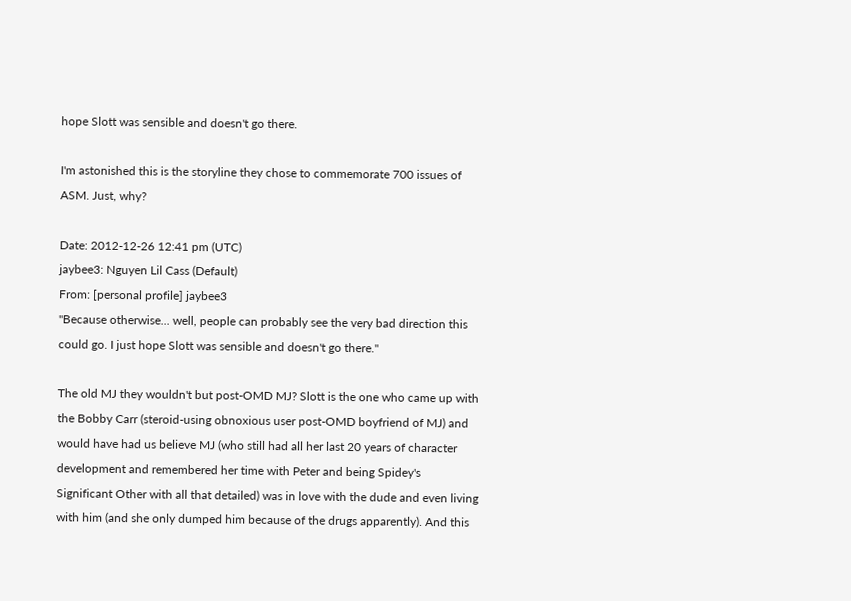hope Slott was sensible and doesn't go there.

I'm astonished this is the storyline they chose to commemorate 700 issues of ASM. Just, why?

Date: 2012-12-26 12:41 pm (UTC)
jaybee3: Nguyen Lil Cass (Default)
From: [personal profile] jaybee3
"Because otherwise... well, people can probably see the very bad direction this could go. I just hope Slott was sensible and doesn't go there."

The old MJ they wouldn't but post-OMD MJ? Slott is the one who came up with the Bobby Carr (steroid-using obnoxious user post-OMD boyfriend of MJ) and would have had us believe MJ (who still had all her last 20 years of character development and remembered her time with Peter and being Spidey's Significant Other with all that detailed) was in love with the dude and even living with him (and she only dumped him because of the drugs apparently). And this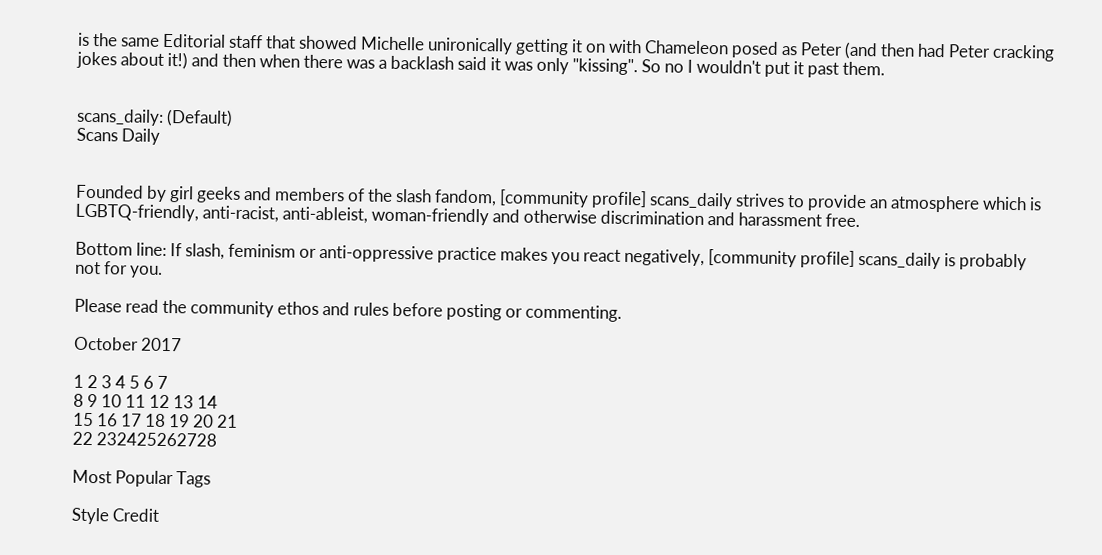is the same Editorial staff that showed Michelle unironically getting it on with Chameleon posed as Peter (and then had Peter cracking jokes about it!) and then when there was a backlash said it was only "kissing". So no I wouldn't put it past them.


scans_daily: (Default)
Scans Daily


Founded by girl geeks and members of the slash fandom, [community profile] scans_daily strives to provide an atmosphere which is LGBTQ-friendly, anti-racist, anti-ableist, woman-friendly and otherwise discrimination and harassment free.

Bottom line: If slash, feminism or anti-oppressive practice makes you react negatively, [community profile] scans_daily is probably not for you.

Please read the community ethos and rules before posting or commenting.

October 2017

1 2 3 4 5 6 7
8 9 10 11 12 13 14
15 16 17 18 19 20 21
22 232425262728

Most Popular Tags

Style Credit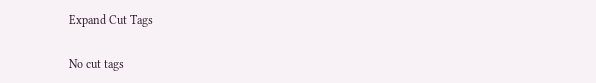Expand Cut Tags

No cut tags